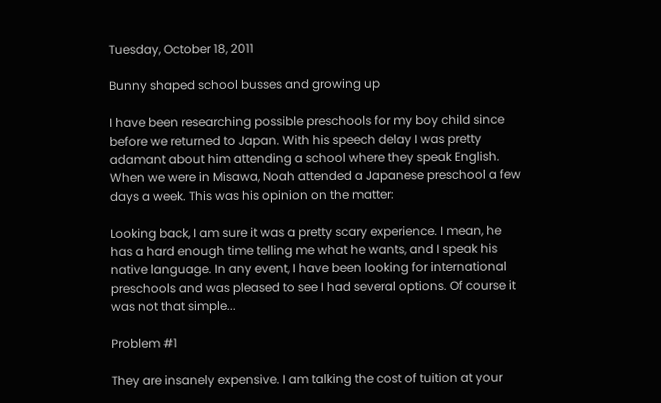Tuesday, October 18, 2011

Bunny shaped school busses and growing up

I have been researching possible preschools for my boy child since before we returned to Japan. With his speech delay I was pretty adamant about him attending a school where they speak English. When we were in Misawa, Noah attended a Japanese preschool a few days a week. This was his opinion on the matter:

Looking back, I am sure it was a pretty scary experience. I mean, he has a hard enough time telling me what he wants, and I speak his native language. In any event, I have been looking for international preschools and was pleased to see I had several options. Of course it was not that simple...

Problem #1

They are insanely expensive. I am talking the cost of tuition at your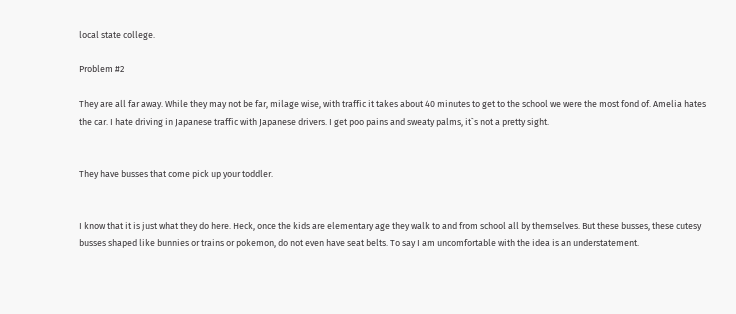local state college.

Problem #2

They are all far away. While they may not be far, milage wise, with traffic it takes about 40 minutes to get to the school we were the most fond of. Amelia hates the car. I hate driving in Japanese traffic with Japanese drivers. I get poo pains and sweaty palms, it`s not a pretty sight.


They have busses that come pick up your toddler.


I know that it is just what they do here. Heck, once the kids are elementary age they walk to and from school all by themselves. But these busses, these cutesy busses shaped like bunnies or trains or pokemon, do not even have seat belts. To say I am uncomfortable with the idea is an understatement.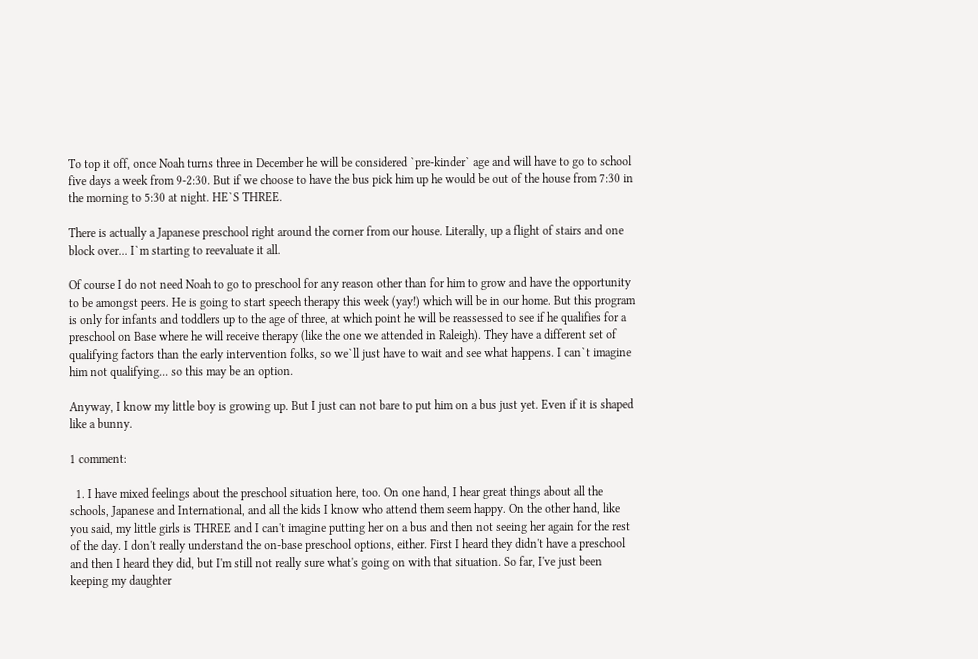To top it off, once Noah turns three in December he will be considered `pre-kinder` age and will have to go to school five days a week from 9-2:30. But if we choose to have the bus pick him up he would be out of the house from 7:30 in the morning to 5:30 at night. HE`S THREE.

There is actually a Japanese preschool right around the corner from our house. Literally, up a flight of stairs and one block over... I`m starting to reevaluate it all.

Of course I do not need Noah to go to preschool for any reason other than for him to grow and have the opportunity to be amongst peers. He is going to start speech therapy this week (yay!) which will be in our home. But this program is only for infants and toddlers up to the age of three, at which point he will be reassessed to see if he qualifies for a preschool on Base where he will receive therapy (like the one we attended in Raleigh). They have a different set of qualifying factors than the early intervention folks, so we`ll just have to wait and see what happens. I can`t imagine him not qualifying... so this may be an option.

Anyway, I know my little boy is growing up. But I just can not bare to put him on a bus just yet. Even if it is shaped like a bunny.

1 comment:

  1. I have mixed feelings about the preschool situation here, too. On one hand, I hear great things about all the schools, Japanese and International, and all the kids I know who attend them seem happy. On the other hand, like you said, my little girls is THREE and I can't imagine putting her on a bus and then not seeing her again for the rest of the day. I don't really understand the on-base preschool options, either. First I heard they didn't have a preschool and then I heard they did, but I'm still not really sure what's going on with that situation. So far, I've just been keeping my daughter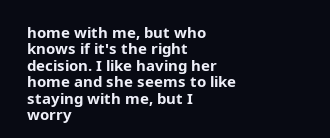home with me, but who knows if it's the right decision. I like having her home and she seems to like staying with me, but I worry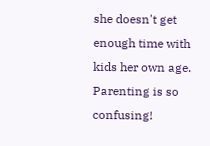she doesn't get enough time with kids her own age. Parenting is so confusing!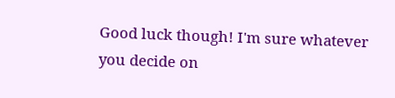Good luck though! I'm sure whatever you decide on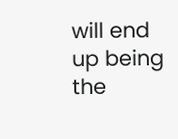will end up being the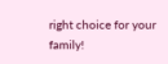right choice for your family!